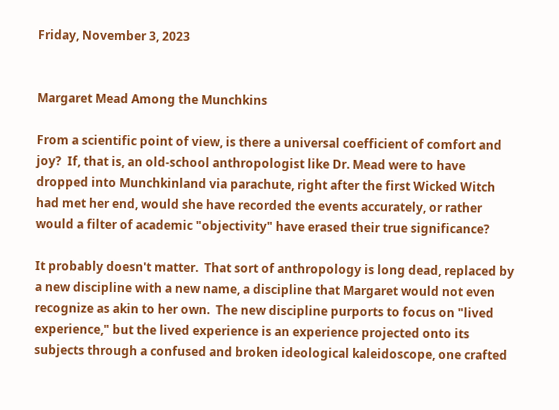Friday, November 3, 2023


Margaret Mead Among the Munchkins

From a scientific point of view, is there a universal coefficient of comfort and joy?  If, that is, an old-school anthropologist like Dr. Mead were to have dropped into Munchkinland via parachute, right after the first Wicked Witch had met her end, would she have recorded the events accurately, or rather would a filter of academic "objectivity" have erased their true significance?

It probably doesn't matter.  That sort of anthropology is long dead, replaced by a new discipline with a new name, a discipline that Margaret would not even recognize as akin to her own.  The new discipline purports to focus on "lived experience," but the lived experience is an experience projected onto its subjects through a confused and broken ideological kaleidoscope, one crafted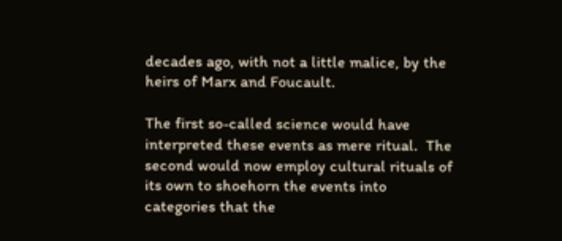decades ago, with not a little malice, by the heirs of Marx and Foucault.

The first so-called science would have interpreted these events as mere ritual.  The second would now employ cultural rituals of its own to shoehorn the events into categories that the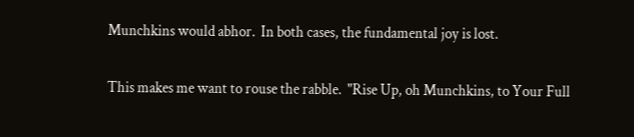Munchkins would abhor.  In both cases, the fundamental joy is lost.

This makes me want to rouse the rabble.  "Rise Up, oh Munchkins, to Your Full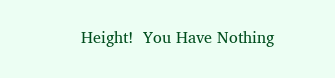Height!  You Have Nothing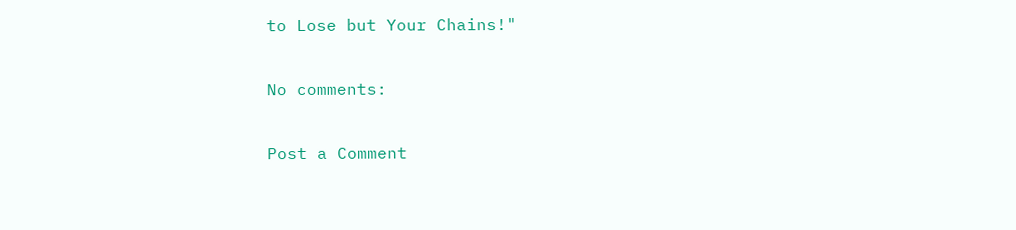to Lose but Your Chains!"

No comments:

Post a Comment